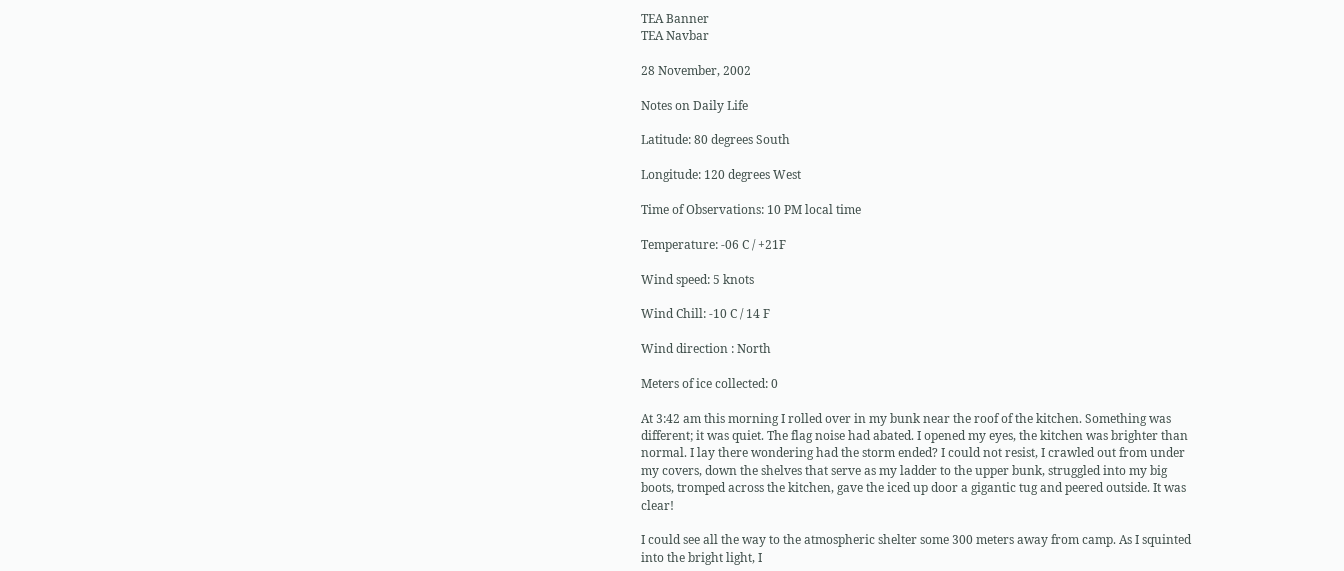TEA Banner
TEA Navbar

28 November, 2002

Notes on Daily Life

Latitude: 80 degrees South

Longitude: 120 degrees West

Time of Observations: 10 PM local time

Temperature: -06 C / +21F

Wind speed: 5 knots

Wind Chill: -10 C / 14 F

Wind direction : North

Meters of ice collected: 0

At 3:42 am this morning I rolled over in my bunk near the roof of the kitchen. Something was different; it was quiet. The flag noise had abated. I opened my eyes, the kitchen was brighter than normal. I lay there wondering had the storm ended? I could not resist, I crawled out from under my covers, down the shelves that serve as my ladder to the upper bunk, struggled into my big boots, tromped across the kitchen, gave the iced up door a gigantic tug and peered outside. It was clear!

I could see all the way to the atmospheric shelter some 300 meters away from camp. As I squinted into the bright light, I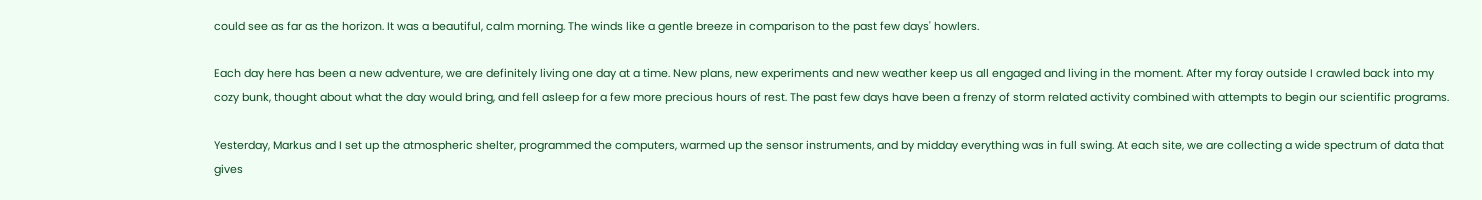could see as far as the horizon. It was a beautiful, calm morning. The winds like a gentle breeze in comparison to the past few days' howlers.

Each day here has been a new adventure, we are definitely living one day at a time. New plans, new experiments and new weather keep us all engaged and living in the moment. After my foray outside I crawled back into my cozy bunk, thought about what the day would bring, and fell asleep for a few more precious hours of rest. The past few days have been a frenzy of storm related activity combined with attempts to begin our scientific programs.

Yesterday, Markus and I set up the atmospheric shelter, programmed the computers, warmed up the sensor instruments, and by midday everything was in full swing. At each site, we are collecting a wide spectrum of data that gives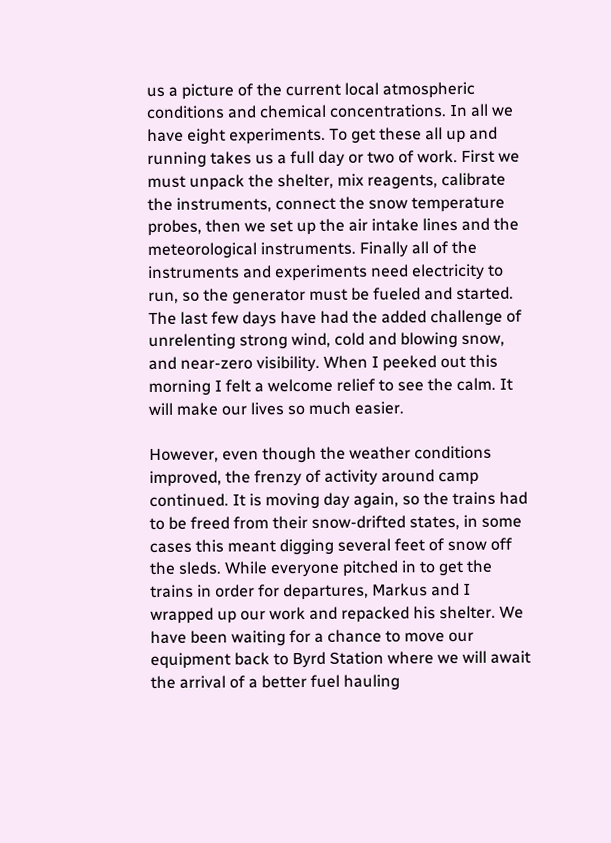us a picture of the current local atmospheric conditions and chemical concentrations. In all we have eight experiments. To get these all up and running takes us a full day or two of work. First we must unpack the shelter, mix reagents, calibrate the instruments, connect the snow temperature probes, then we set up the air intake lines and the meteorological instruments. Finally all of the instruments and experiments need electricity to run, so the generator must be fueled and started. The last few days have had the added challenge of unrelenting strong wind, cold and blowing snow, and near-zero visibility. When I peeked out this morning I felt a welcome relief to see the calm. It will make our lives so much easier.

However, even though the weather conditions improved, the frenzy of activity around camp continued. It is moving day again, so the trains had to be freed from their snow-drifted states, in some cases this meant digging several feet of snow off the sleds. While everyone pitched in to get the trains in order for departures, Markus and I wrapped up our work and repacked his shelter. We have been waiting for a chance to move our equipment back to Byrd Station where we will await the arrival of a better fuel hauling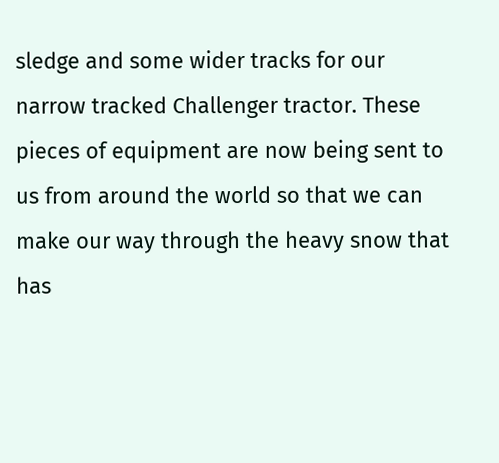sledge and some wider tracks for our narrow tracked Challenger tractor. These pieces of equipment are now being sent to us from around the world so that we can make our way through the heavy snow that has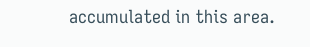accumulated in this area.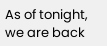As of tonight, we are back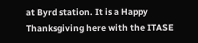at Byrd station. It is a Happy Thanksgiving here with the ITASE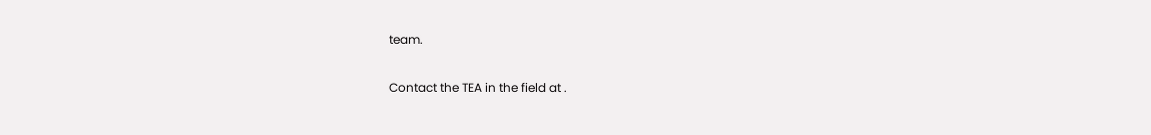team.

Contact the TEA in the field at .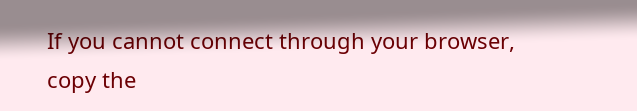If you cannot connect through your browser, copy the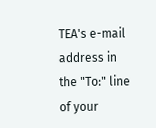TEA's e-mail address in the "To:" line of your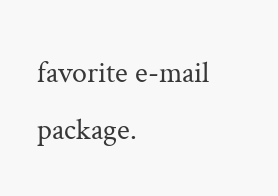favorite e-mail package.